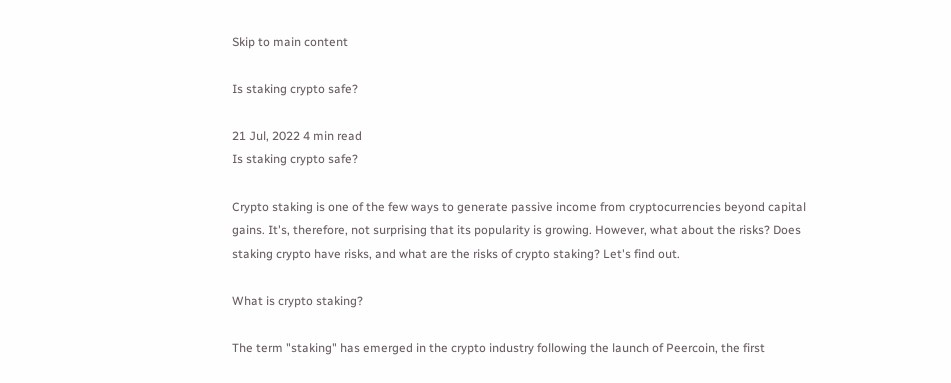Skip to main content

Is staking crypto safe?

21 Jul, 2022 4 min read
Is staking crypto safe?

Crypto staking is one of the few ways to generate passive income from cryptocurrencies beyond capital gains. It's, therefore, not surprising that its popularity is growing. However, what about the risks? Does staking crypto have risks, and what are the risks of crypto staking? Let's find out.

What is crypto staking?

The term "staking" has emerged in the crypto industry following the launch of Peercoin, the first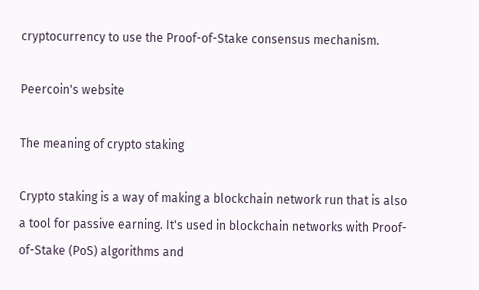cryptocurrency to use the Proof-of-Stake consensus mechanism.

Peercoin's website

The meaning of crypto staking

Crypto staking is a way of making a blockchain network run that is also a tool for passive earning. It's used in blockchain networks with Proof-of-Stake (PoS) algorithms and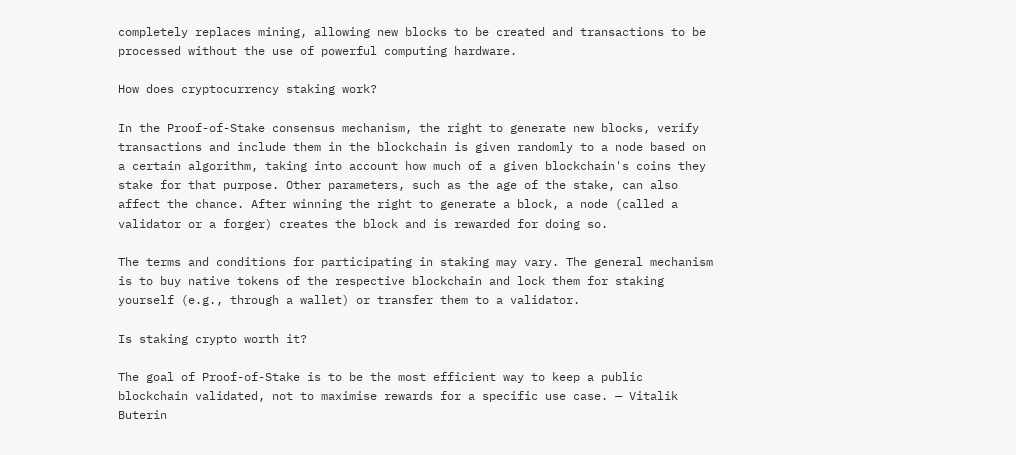completely replaces mining, allowing new blocks to be created and transactions to be processed without the use of powerful computing hardware.

How does cryptocurrency staking work?

In the Proof-of-Stake consensus mechanism, the right to generate new blocks, verify transactions and include them in the blockchain is given randomly to a node based on a certain algorithm, taking into account how much of a given blockchain's coins they stake for that purpose. Other parameters, such as the age of the stake, can also affect the chance. After winning the right to generate a block, a node (called a validator or a forger) creates the block and is rewarded for doing so.

The terms and conditions for participating in staking may vary. The general mechanism is to buy native tokens of the respective blockchain and lock them for staking yourself (e.g., through a wallet) or transfer them to a validator.

Is staking crypto worth it?

The goal of Proof-of-Stake is to be the most efficient way to keep a public blockchain validated, not to maximise rewards for a specific use case. — Vitalik Buterin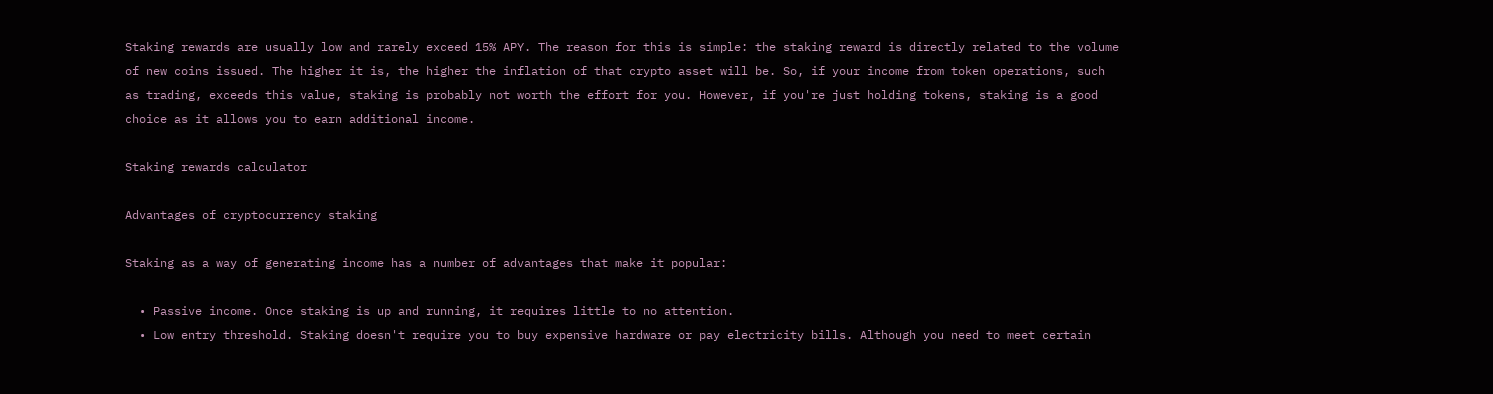Staking rewards are usually low and rarely exceed 15% APY. The reason for this is simple: the staking reward is directly related to the volume of new coins issued. The higher it is, the higher the inflation of that crypto asset will be. So, if your income from token operations, such as trading, exceeds this value, staking is probably not worth the effort for you. However, if you're just holding tokens, staking is a good choice as it allows you to earn additional income.

Staking rewards calculator

Advantages of cryptocurrency staking

Staking as a way of generating income has a number of advantages that make it popular:

  • Passive income. Once staking is up and running, it requires little to no attention.
  • Low entry threshold. Staking doesn't require you to buy expensive hardware or pay electricity bills. Although you need to meet certain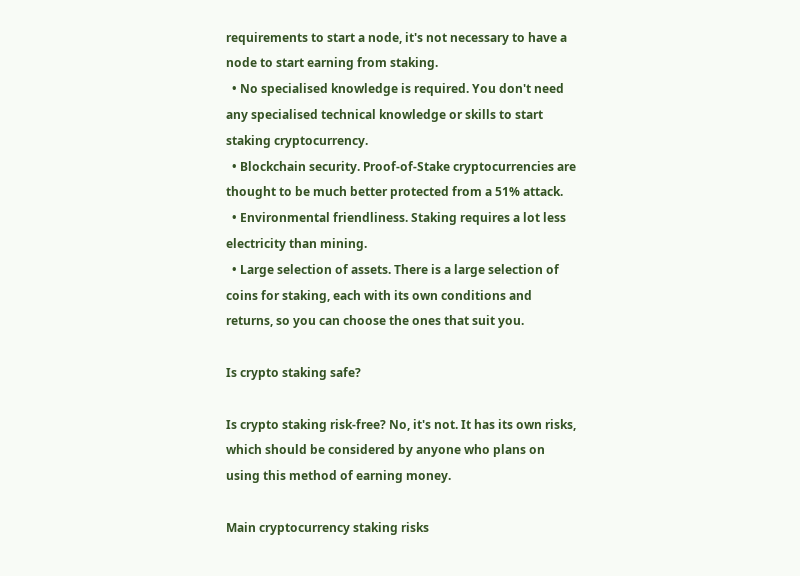requirements to start a node, it's not necessary to have a node to start earning from staking.
  • No specialised knowledge is required. You don't need any specialised technical knowledge or skills to start staking cryptocurrency.
  • Blockchain security. Proof-of-Stake cryptocurrencies are thought to be much better protected from a 51% attack.
  • Environmental friendliness. Staking requires a lot less electricity than mining.
  • Large selection of assets. There is a large selection of coins for staking, each with its own conditions and returns, so you can choose the ones that suit you.

Is crypto staking safe?

Is crypto staking risk-free? No, it's not. It has its own risks, which should be considered by anyone who plans on using this method of earning money.

Main cryptocurrency staking risks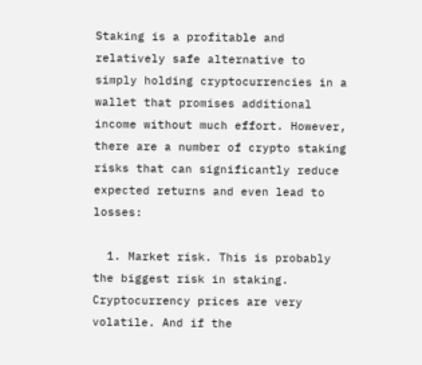Staking is a profitable and relatively safe alternative to simply holding cryptocurrencies in a wallet that promises additional income without much effort. However, there are a number of crypto staking risks that can significantly reduce expected returns and even lead to losses:

  1. Market risk. This is probably the biggest risk in staking. Cryptocurrency prices are very volatile. And if the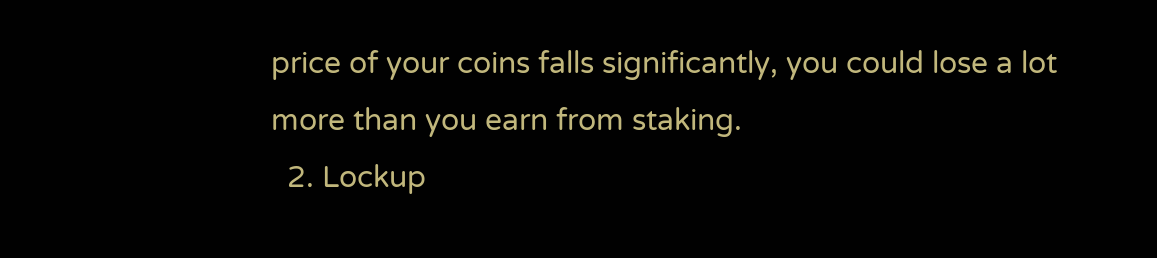price of your coins falls significantly, you could lose a lot more than you earn from staking.
  2. Lockup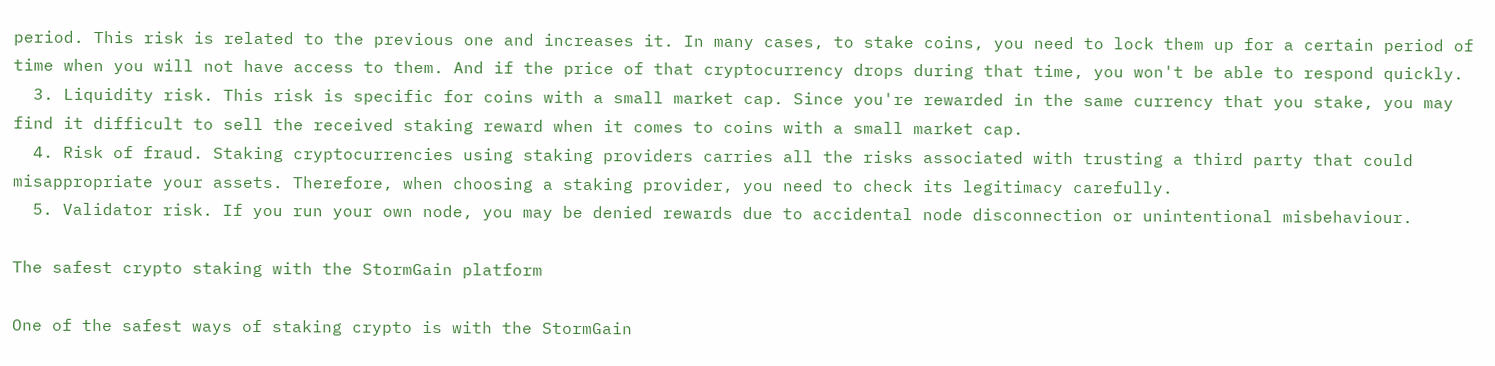period. This risk is related to the previous one and increases it. In many cases, to stake coins, you need to lock them up for a certain period of time when you will not have access to them. And if the price of that cryptocurrency drops during that time, you won't be able to respond quickly.
  3. Liquidity risk. This risk is specific for coins with a small market cap. Since you're rewarded in the same currency that you stake, you may find it difficult to sell the received staking reward when it comes to coins with a small market cap.
  4. Risk of fraud. Staking cryptocurrencies using staking providers carries all the risks associated with trusting a third party that could misappropriate your assets. Therefore, when choosing a staking provider, you need to check its legitimacy carefully.
  5. Validator risk. If you run your own node, you may be denied rewards due to accidental node disconnection or unintentional misbehaviour.

The safest crypto staking with the StormGain platform

One of the safest ways of staking crypto is with the StormGain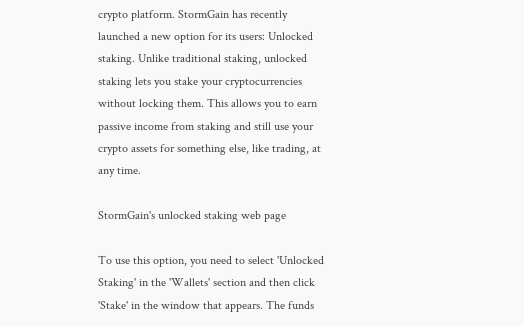crypto platform. StormGain has recently launched a new option for its users: Unlocked staking. Unlike traditional staking, unlocked staking lets you stake your cryptocurrencies without locking them. This allows you to earn passive income from staking and still use your crypto assets for something else, like trading, at any time.

StormGain's unlocked staking web page

To use this option, you need to select 'Unlocked Staking' in the 'Wallets' section and then click 'Stake' in the window that appears. The funds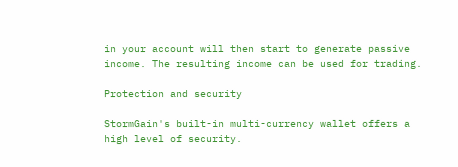in your account will then start to generate passive income. The resulting income can be used for trading.

Protection and security

StormGain's built-in multi-currency wallet offers a high level of security.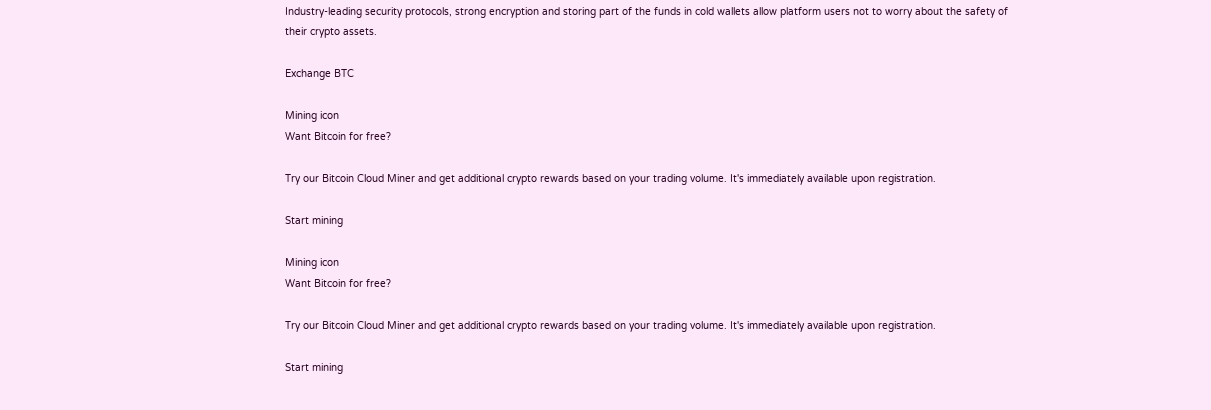Industry-leading security protocols, strong encryption and storing part of the funds in cold wallets allow platform users not to worry about the safety of their crypto assets.

Exchange BTC

Mining icon
Want Bitcoin for free?

Try our Bitcoin Cloud Miner and get additional crypto rewards based on your trading volume. It's immediately available upon registration.

Start mining

Mining icon
Want Bitcoin for free?

Try our Bitcoin Cloud Miner and get additional crypto rewards based on your trading volume. It's immediately available upon registration.

Start mining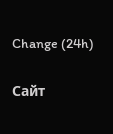Change (24h)

Сайт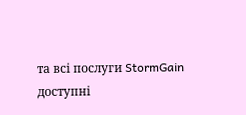та всі послуги StormGain доступні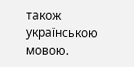також українською мовою.